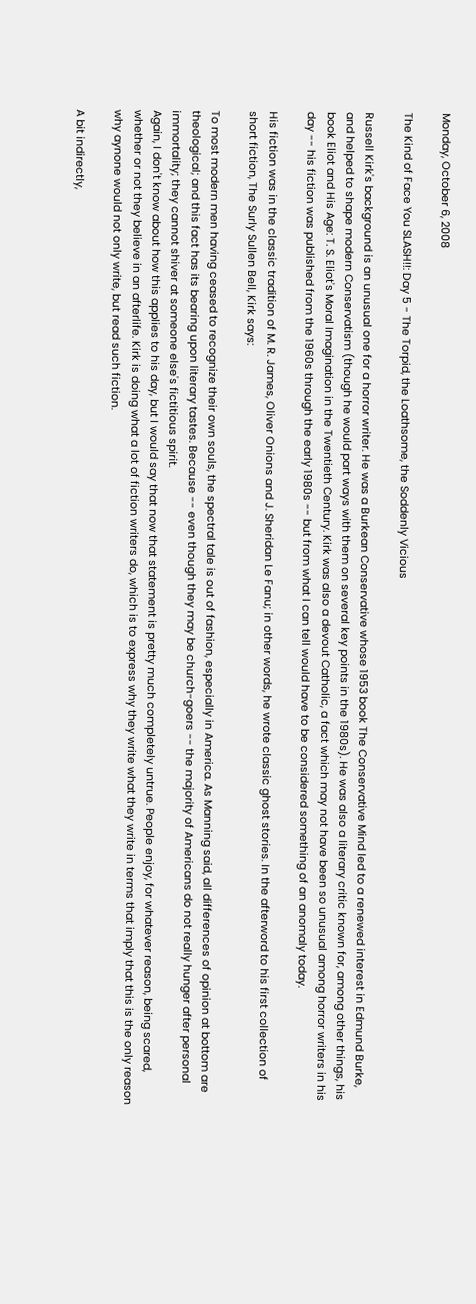Monday, October 6, 2008

The Kind of Face You SLASH!!: Day 5 - The Torpid, the Loathsome, the Soddenly Vicious

Russell Kirk's background is an unusual one for a horror writer. He was a Burkean Conservative whose 1953 book The Conservative Mind led to a renewed interest in Edmund Burke, and helped to shape modern Conservatism (though he would part ways with them on several key points in the 1980s). He was also a literary critic known for, among other things, his book Eliot and His Age: T. S. Eliot's Moral Imagination in the Twentieth Century. Kirk was also a devout Catholic, a fact which may not have been so unusual among horror writers in his day -- his fiction was published from the 1960s through the early 1980s -- but from what I can tell would have to be considered something of an anomaly today.

His fiction was in the classic tradition of M. R. James, Oliver Onions and J. Sheridan Le Fanu; in other words, he wrote classic ghost stories. In the afterword to his first collection of short fiction, The Surly Sullen Bell, Kirk says:

To most modern men having ceased to recognize their own souls, the spectral tale is out of fashion, especially in America. As Manning said, all differences of opinion at bottom are theological; and this fact has its bearing upon literary tastes. Because -- even though they may be church-goers -- the majority of Americans do not really hunger after personal immortality; they cannot shiver at someone else's fictitious spirit.
Again, I don't know about how this applies to his day, but I would say that now that statement is pretty much completely untrue. People enjoy, for whatever reason, being scared, whether or not they believe in an afterlife. Kirk is doing what a lot of fiction writers do, which is to express why they write what they write in terms that imply that this is the only reason why aynone would not only write, but read such fiction.

A bit indirectly,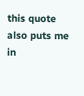this quote also puts me in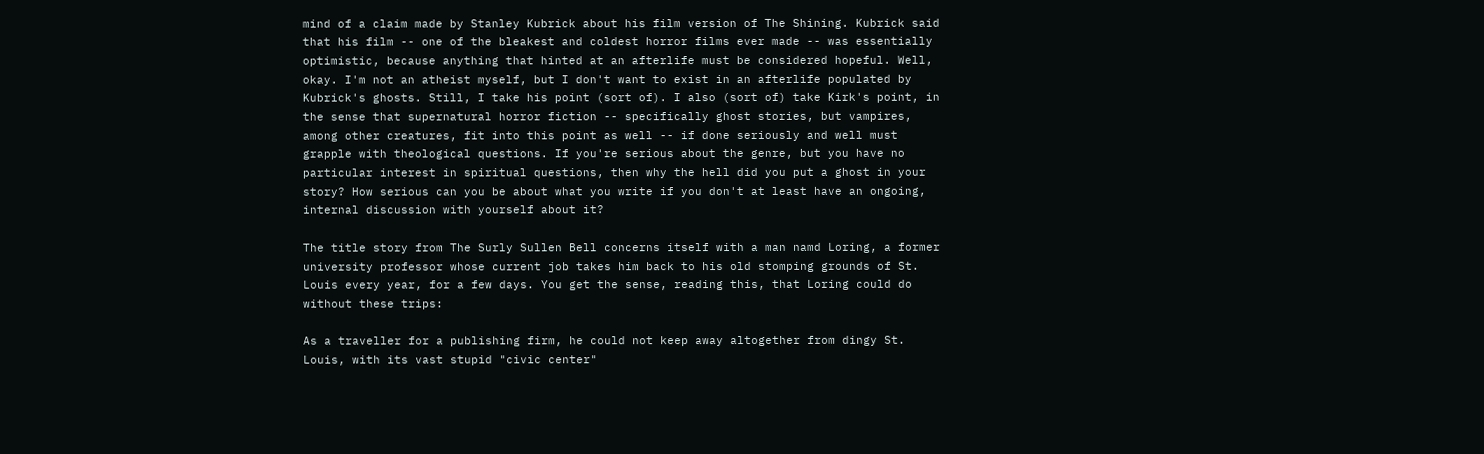mind of a claim made by Stanley Kubrick about his film version of The Shining. Kubrick said that his film -- one of the bleakest and coldest horror films ever made -- was essentially optimistic, because anything that hinted at an afterlife must be considered hopeful. Well, okay. I'm not an atheist myself, but I don't want to exist in an afterlife populated by Kubrick's ghosts. Still, I take his point (sort of). I also (sort of) take Kirk's point, in the sense that supernatural horror fiction -- specifically ghost stories, but vampires, among other creatures, fit into this point as well -- if done seriously and well must grapple with theological questions. If you're serious about the genre, but you have no particular interest in spiritual questions, then why the hell did you put a ghost in your story? How serious can you be about what you write if you don't at least have an ongoing, internal discussion with yourself about it?

The title story from The Surly Sullen Bell concerns itself with a man namd Loring, a former university professor whose current job takes him back to his old stomping grounds of St. Louis every year, for a few days. You get the sense, reading this, that Loring could do without these trips:

As a traveller for a publishing firm, he could not keep away altogether from dingy St. Louis, with its vast stupid "civic center"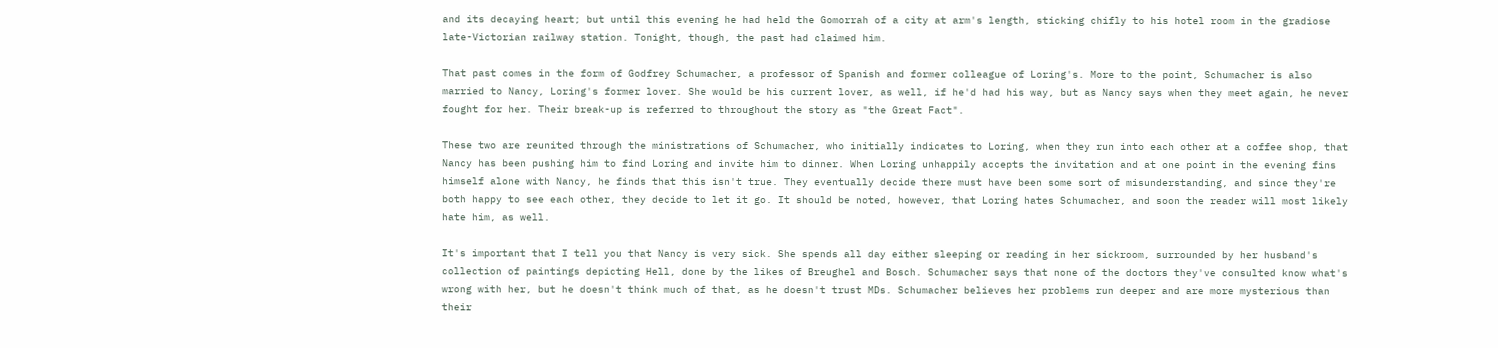and its decaying heart; but until this evening he had held the Gomorrah of a city at arm's length, sticking chifly to his hotel room in the gradiose late-Victorian railway station. Tonight, though, the past had claimed him.

That past comes in the form of Godfrey Schumacher, a professor of Spanish and former colleague of Loring's. More to the point, Schumacher is also married to Nancy, Loring's former lover. She would be his current lover, as well, if he'd had his way, but as Nancy says when they meet again, he never fought for her. Their break-up is referred to throughout the story as "the Great Fact".

These two are reunited through the ministrations of Schumacher, who initially indicates to Loring, when they run into each other at a coffee shop, that Nancy has been pushing him to find Loring and invite him to dinner. When Loring unhappily accepts the invitation and at one point in the evening fins himself alone with Nancy, he finds that this isn't true. They eventually decide there must have been some sort of misunderstanding, and since they're both happy to see each other, they decide to let it go. It should be noted, however, that Loring hates Schumacher, and soon the reader will most likely hate him, as well.

It's important that I tell you that Nancy is very sick. She spends all day either sleeping or reading in her sickroom, surrounded by her husband's collection of paintings depicting Hell, done by the likes of Breughel and Bosch. Schumacher says that none of the doctors they've consulted know what's wrong with her, but he doesn't think much of that, as he doesn't trust MDs. Schumacher believes her problems run deeper and are more mysterious than their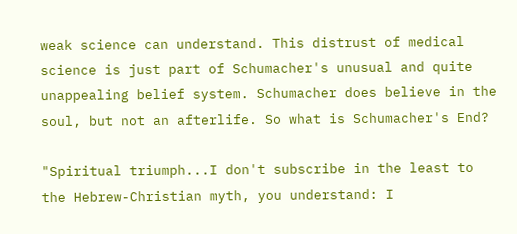weak science can understand. This distrust of medical science is just part of Schumacher's unusual and quite unappealing belief system. Schumacher does believe in the soul, but not an afterlife. So what is Schumacher's End?

"Spiritual triumph...I don't subscribe in the least to the Hebrew-Christian myth, you understand: I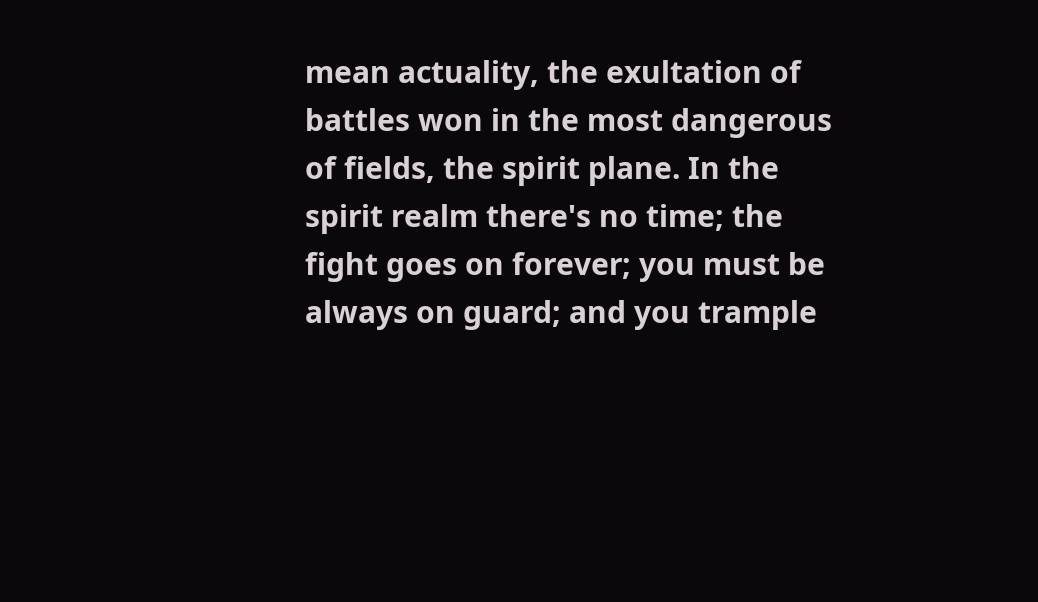mean actuality, the exultation of battles won in the most dangerous of fields, the spirit plane. In the spirit realm there's no time; the fight goes on forever; you must be always on guard; and you trample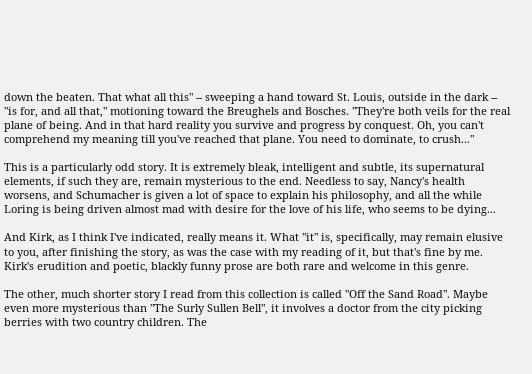down the beaten. That what all this" -- sweeping a hand toward St. Louis, outside in the dark -- "is for, and all that," motioning toward the Breughels and Bosches. "They're both veils for the real plane of being. And in that hard reality you survive and progress by conquest. Oh, you can't comprehend my meaning till you've reached that plane. You need to dominate, to crush..."

This is a particularly odd story. It is extremely bleak, intelligent and subtle, its supernatural elements, if such they are, remain mysterious to the end. Needless to say, Nancy's health worsens, and Schumacher is given a lot of space to explain his philosophy, and all the while Loring is being driven almost mad with desire for the love of his life, who seems to be dying...

And Kirk, as I think I've indicated, really means it. What "it" is, specifically, may remain elusive to you, after finishing the story, as was the case with my reading of it, but that's fine by me. Kirk's erudition and poetic, blackly funny prose are both rare and welcome in this genre.

The other, much shorter story I read from this collection is called "Off the Sand Road". Maybe even more mysterious than "The Surly Sullen Bell", it involves a doctor from the city picking berries with two country children. The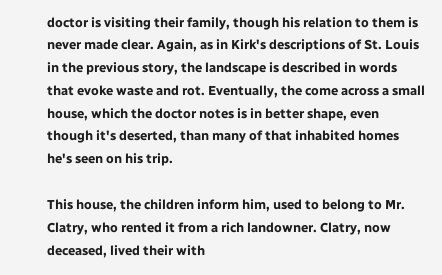doctor is visiting their family, though his relation to them is never made clear. Again, as in Kirk's descriptions of St. Louis in the previous story, the landscape is described in words that evoke waste and rot. Eventually, the come across a small house, which the doctor notes is in better shape, even though it's deserted, than many of that inhabited homes he's seen on his trip.

This house, the children inform him, used to belong to Mr. Clatry, who rented it from a rich landowner. Clatry, now deceased, lived their with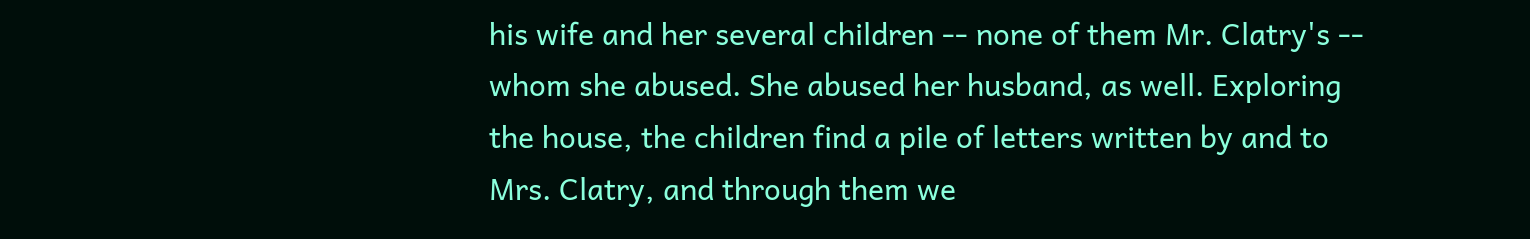his wife and her several children -- none of them Mr. Clatry's -- whom she abused. She abused her husband, as well. Exploring the house, the children find a pile of letters written by and to Mrs. Clatry, and through them we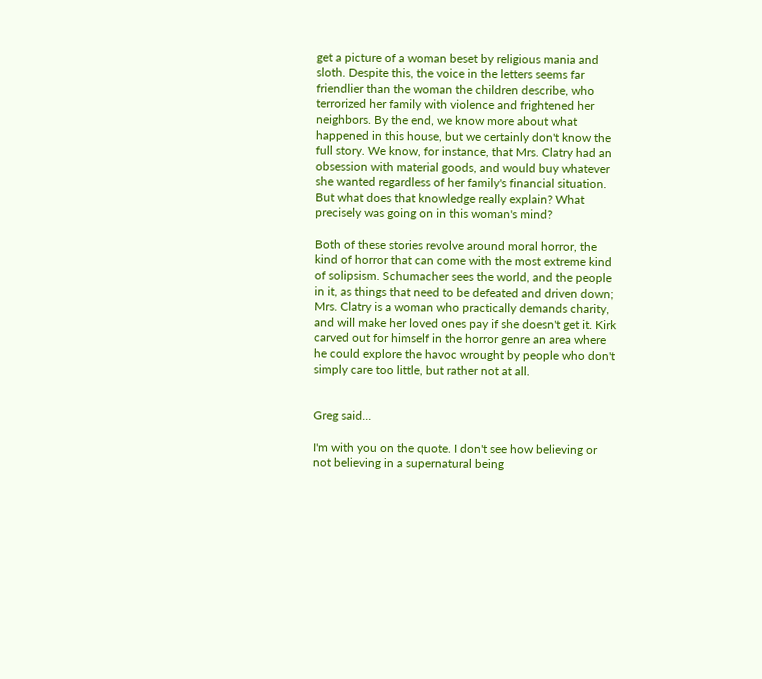get a picture of a woman beset by religious mania and sloth. Despite this, the voice in the letters seems far friendlier than the woman the children describe, who terrorized her family with violence and frightened her neighbors. By the end, we know more about what happened in this house, but we certainly don't know the full story. We know, for instance, that Mrs. Clatry had an obsession with material goods, and would buy whatever she wanted regardless of her family's financial situation. But what does that knowledge really explain? What precisely was going on in this woman's mind?

Both of these stories revolve around moral horror, the kind of horror that can come with the most extreme kind of solipsism. Schumacher sees the world, and the people in it, as things that need to be defeated and driven down; Mrs. Clatry is a woman who practically demands charity, and will make her loved ones pay if she doesn't get it. Kirk carved out for himself in the horror genre an area where he could explore the havoc wrought by people who don't simply care too little, but rather not at all.


Greg said...

I'm with you on the quote. I don't see how believing or not believing in a supernatural being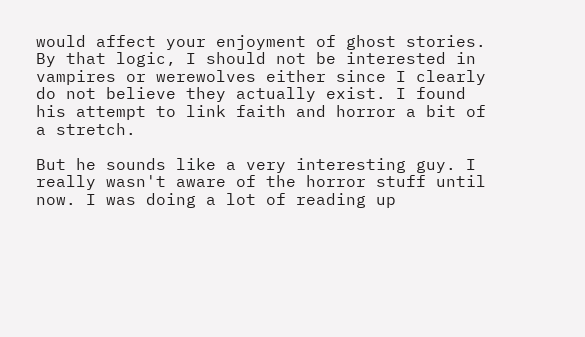would affect your enjoyment of ghost stories. By that logic, I should not be interested in vampires or werewolves either since I clearly do not believe they actually exist. I found his attempt to link faith and horror a bit of a stretch.

But he sounds like a very interesting guy. I really wasn't aware of the horror stuff until now. I was doing a lot of reading up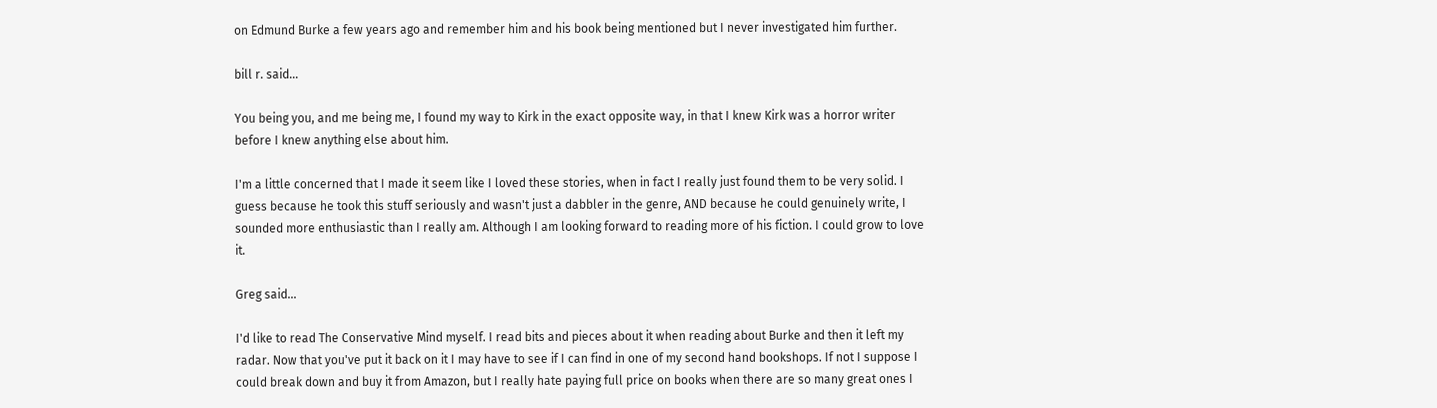on Edmund Burke a few years ago and remember him and his book being mentioned but I never investigated him further.

bill r. said...

You being you, and me being me, I found my way to Kirk in the exact opposite way, in that I knew Kirk was a horror writer before I knew anything else about him.

I'm a little concerned that I made it seem like I loved these stories, when in fact I really just found them to be very solid. I guess because he took this stuff seriously and wasn't just a dabbler in the genre, AND because he could genuinely write, I sounded more enthusiastic than I really am. Although I am looking forward to reading more of his fiction. I could grow to love it.

Greg said...

I'd like to read The Conservative Mind myself. I read bits and pieces about it when reading about Burke and then it left my radar. Now that you've put it back on it I may have to see if I can find in one of my second hand bookshops. If not I suppose I could break down and buy it from Amazon, but I really hate paying full price on books when there are so many great ones I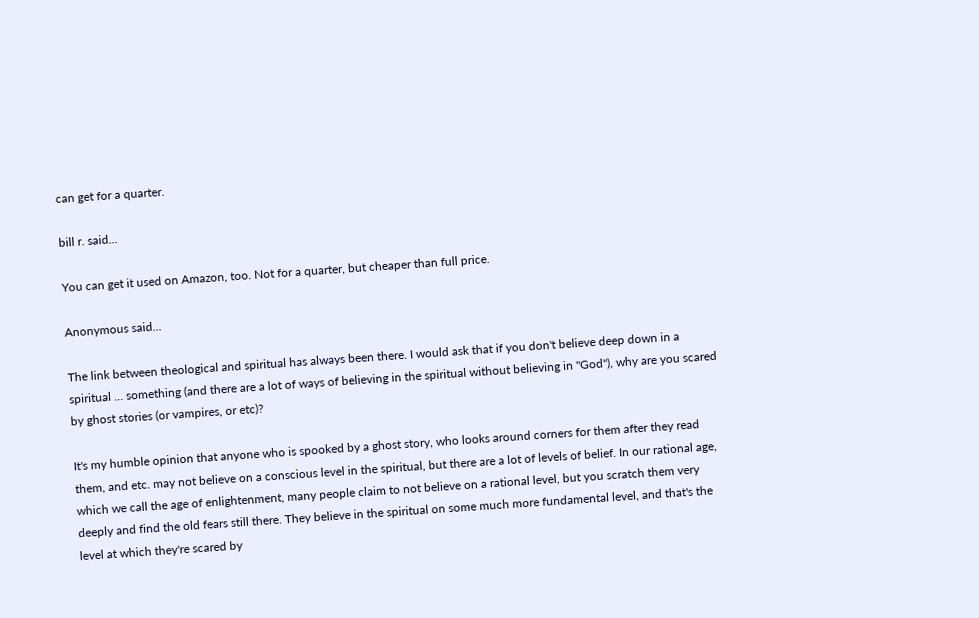can get for a quarter.

bill r. said...

You can get it used on Amazon, too. Not for a quarter, but cheaper than full price.

Anonymous said...

The link between theological and spiritual has always been there. I would ask that if you don't believe deep down in a spiritual ... something (and there are a lot of ways of believing in the spiritual without believing in "God"), why are you scared by ghost stories (or vampires, or etc)?

It's my humble opinion that anyone who is spooked by a ghost story, who looks around corners for them after they read them, and etc. may not believe on a conscious level in the spiritual, but there are a lot of levels of belief. In our rational age, which we call the age of enlightenment, many people claim to not believe on a rational level, but you scratch them very deeply and find the old fears still there. They believe in the spiritual on some much more fundamental level, and that's the level at which they're scared by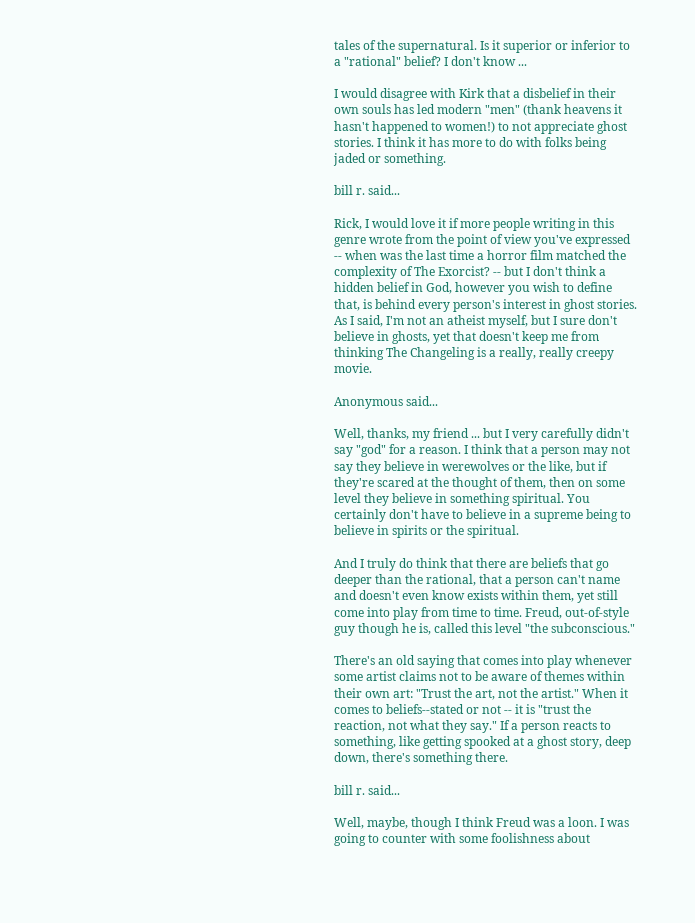tales of the supernatural. Is it superior or inferior to a "rational" belief? I don't know ...

I would disagree with Kirk that a disbelief in their own souls has led modern "men" (thank heavens it hasn't happened to women!) to not appreciate ghost stories. I think it has more to do with folks being jaded or something.

bill r. said...

Rick, I would love it if more people writing in this genre wrote from the point of view you've expressed -- when was the last time a horror film matched the complexity of The Exorcist? -- but I don't think a hidden belief in God, however you wish to define that, is behind every person's interest in ghost stories. As I said, I'm not an atheist myself, but I sure don't believe in ghosts, yet that doesn't keep me from thinking The Changeling is a really, really creepy movie.

Anonymous said...

Well, thanks, my friend ... but I very carefully didn't say "god" for a reason. I think that a person may not say they believe in werewolves or the like, but if they're scared at the thought of them, then on some level they believe in something spiritual. You certainly don't have to believe in a supreme being to believe in spirits or the spiritual.

And I truly do think that there are beliefs that go deeper than the rational, that a person can't name and doesn't even know exists within them, yet still come into play from time to time. Freud, out-of-style guy though he is, called this level "the subconscious."

There's an old saying that comes into play whenever some artist claims not to be aware of themes within their own art: "Trust the art, not the artist." When it comes to beliefs--stated or not -- it is "trust the reaction, not what they say." If a person reacts to something, like getting spooked at a ghost story, deep down, there's something there.

bill r. said...

Well, maybe, though I think Freud was a loon. I was going to counter with some foolishness about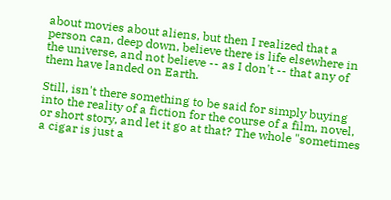about movies about aliens, but then I realized that a person can, deep down, believe there is life elsewhere in the universe, and not believe -- as I don't -- that any of them have landed on Earth.

Still, isn't there something to be said for simply buying into the reality of a fiction for the course of a film, novel, or short story, and let it go at that? The whole "sometimes a cigar is just a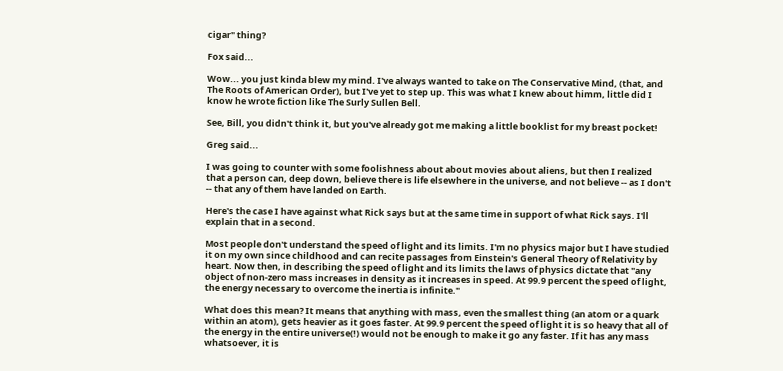cigar" thing?

Fox said...

Wow... you just kinda blew my mind. I've always wanted to take on The Conservative Mind, (that, and The Roots of American Order), but I've yet to step up. This was what I knew about himm, little did I know he wrote fiction like The Surly Sullen Bell.

See, Bill, you didn't think it, but you've already got me making a little booklist for my breast pocket!

Greg said...

I was going to counter with some foolishness about about movies about aliens, but then I realized that a person can, deep down, believe there is life elsewhere in the universe, and not believe -- as I don't -- that any of them have landed on Earth.

Here's the case I have against what Rick says but at the same time in support of what Rick says. I'll explain that in a second.

Most people don't understand the speed of light and its limits. I'm no physics major but I have studied it on my own since childhood and can recite passages from Einstein's General Theory of Relativity by heart. Now then, in describing the speed of light and its limits the laws of physics dictate that "any object of non-zero mass increases in density as it increases in speed. At 99.9 percent the speed of light, the energy necessary to overcome the inertia is infinite."

What does this mean? It means that anything with mass, even the smallest thing (an atom or a quark within an atom), gets heavier as it goes faster. At 99.9 percent the speed of light it is so heavy that all of the energy in the entire universe(!) would not be enough to make it go any faster. If it has any mass whatsoever, it is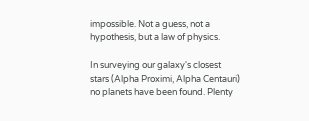impossible. Not a guess, not a hypothesis, but a law of physics.

In surveying our galaxy's closest stars (Alpha Proximi, Alpha Centauri) no planets have been found. Plenty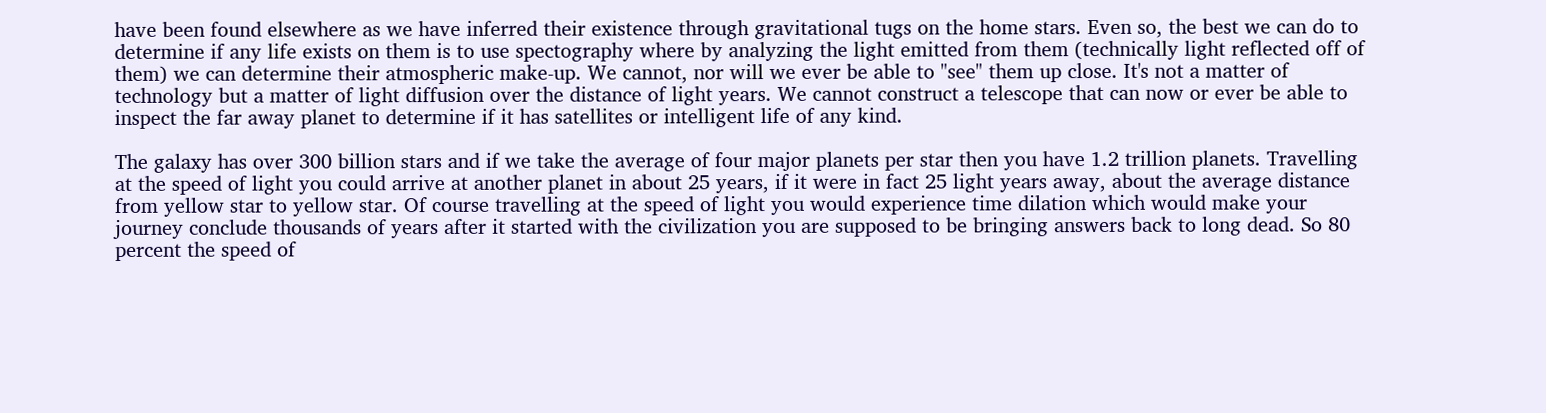have been found elsewhere as we have inferred their existence through gravitational tugs on the home stars. Even so, the best we can do to determine if any life exists on them is to use spectography where by analyzing the light emitted from them (technically light reflected off of them) we can determine their atmospheric make-up. We cannot, nor will we ever be able to "see" them up close. It's not a matter of technology but a matter of light diffusion over the distance of light years. We cannot construct a telescope that can now or ever be able to inspect the far away planet to determine if it has satellites or intelligent life of any kind.

The galaxy has over 300 billion stars and if we take the average of four major planets per star then you have 1.2 trillion planets. Travelling at the speed of light you could arrive at another planet in about 25 years, if it were in fact 25 light years away, about the average distance from yellow star to yellow star. Of course travelling at the speed of light you would experience time dilation which would make your journey conclude thousands of years after it started with the civilization you are supposed to be bringing answers back to long dead. So 80 percent the speed of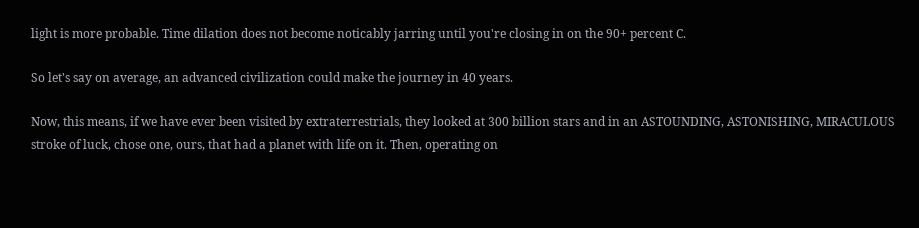light is more probable. Time dilation does not become noticably jarring until you're closing in on the 90+ percent C.

So let's say on average, an advanced civilization could make the journey in 40 years.

Now, this means, if we have ever been visited by extraterrestrials, they looked at 300 billion stars and in an ASTOUNDING, ASTONISHING, MIRACULOUS stroke of luck, chose one, ours, that had a planet with life on it. Then, operating on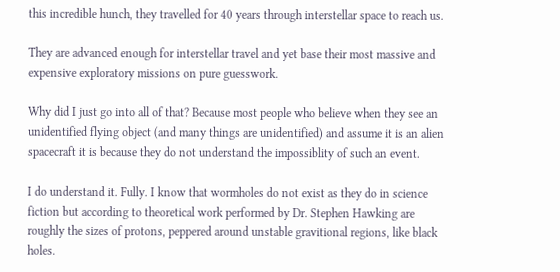this incredible hunch, they travelled for 40 years through interstellar space to reach us.

They are advanced enough for interstellar travel and yet base their most massive and expensive exploratory missions on pure guesswork.

Why did I just go into all of that? Because most people who believe when they see an unidentified flying object (and many things are unidentified) and assume it is an alien spacecraft it is because they do not understand the impossiblity of such an event.

I do understand it. Fully. I know that wormholes do not exist as they do in science fiction but according to theoretical work performed by Dr. Stephen Hawking are roughly the sizes of protons, peppered around unstable gravitional regions, like black holes.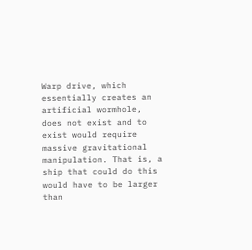Warp drive, which essentially creates an artificial wormhole, does not exist and to exist would require massive gravitational manipulation. That is, a ship that could do this would have to be larger than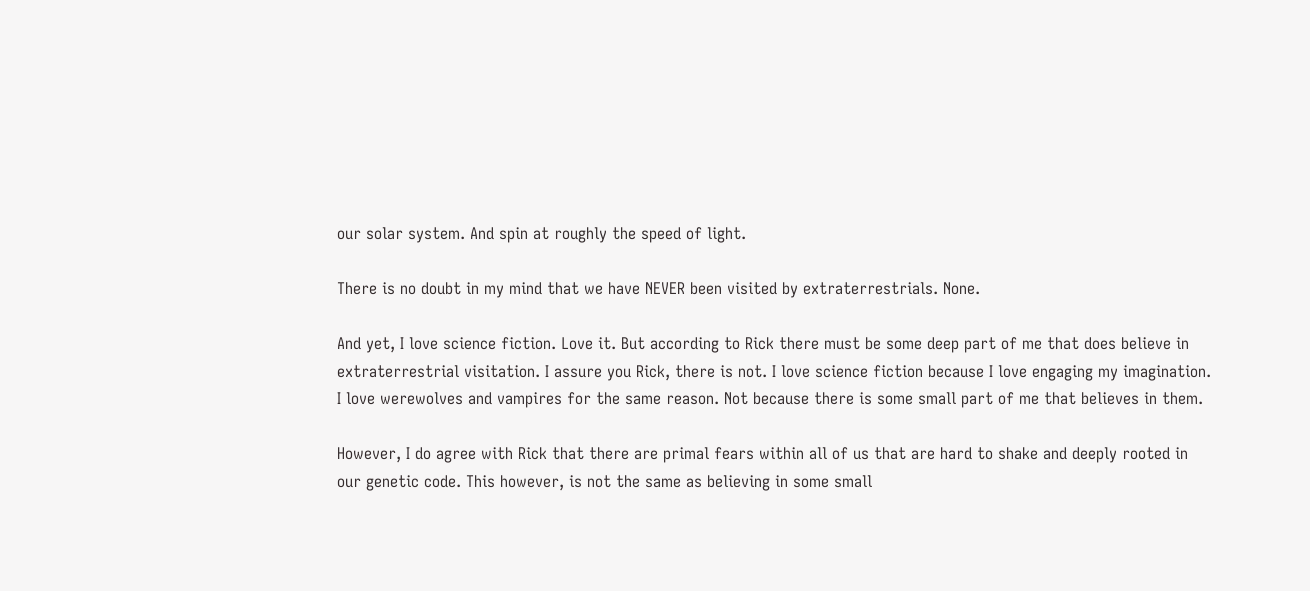our solar system. And spin at roughly the speed of light.

There is no doubt in my mind that we have NEVER been visited by extraterrestrials. None.

And yet, I love science fiction. Love it. But according to Rick there must be some deep part of me that does believe in extraterrestrial visitation. I assure you Rick, there is not. I love science fiction because I love engaging my imagination. I love werewolves and vampires for the same reason. Not because there is some small part of me that believes in them.

However, I do agree with Rick that there are primal fears within all of us that are hard to shake and deeply rooted in our genetic code. This however, is not the same as believing in some small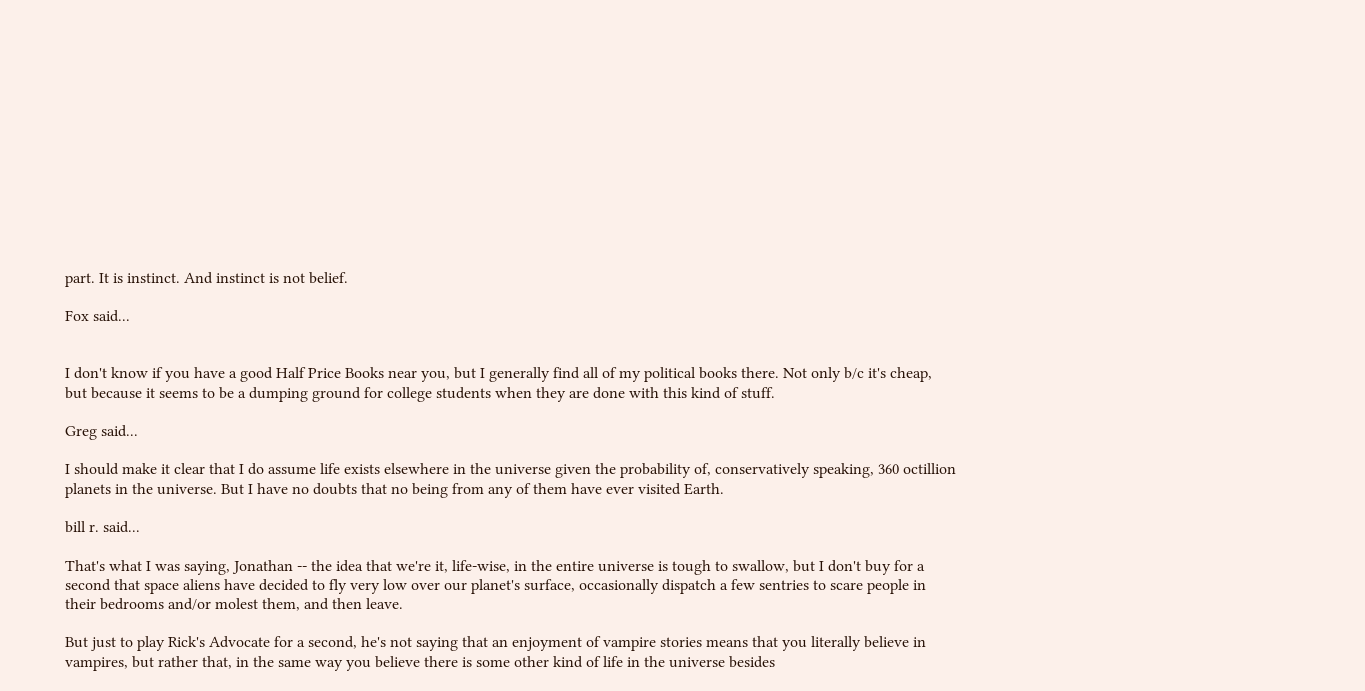part. It is instinct. And instinct is not belief.

Fox said...


I don't know if you have a good Half Price Books near you, but I generally find all of my political books there. Not only b/c it's cheap, but because it seems to be a dumping ground for college students when they are done with this kind of stuff.

Greg said...

I should make it clear that I do assume life exists elsewhere in the universe given the probability of, conservatively speaking, 360 octillion planets in the universe. But I have no doubts that no being from any of them have ever visited Earth.

bill r. said...

That's what I was saying, Jonathan -- the idea that we're it, life-wise, in the entire universe is tough to swallow, but I don't buy for a second that space aliens have decided to fly very low over our planet's surface, occasionally dispatch a few sentries to scare people in their bedrooms and/or molest them, and then leave.

But just to play Rick's Advocate for a second, he's not saying that an enjoyment of vampire stories means that you literally believe in vampires, but rather that, in the same way you believe there is some other kind of life in the universe besides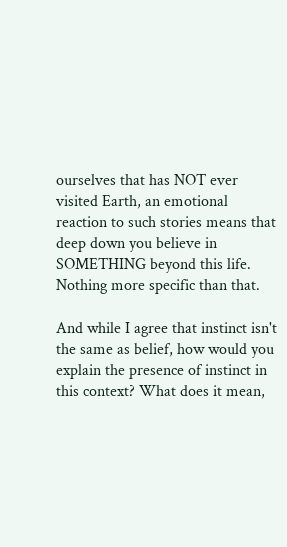ourselves that has NOT ever visited Earth, an emotional reaction to such stories means that deep down you believe in SOMETHING beyond this life. Nothing more specific than that.

And while I agree that instinct isn't the same as belief, how would you explain the presence of instinct in this context? What does it mean,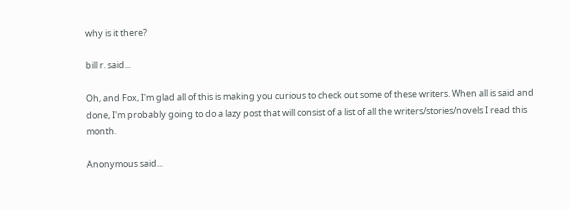why is it there?

bill r. said...

Oh, and Fox, I'm glad all of this is making you curious to check out some of these writers. When all is said and done, I'm probably going to do a lazy post that will consist of a list of all the writers/stories/novels I read this month.

Anonymous said...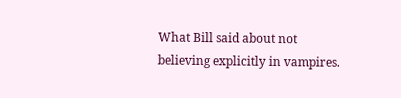What Bill said about not believing explicitly in vampires.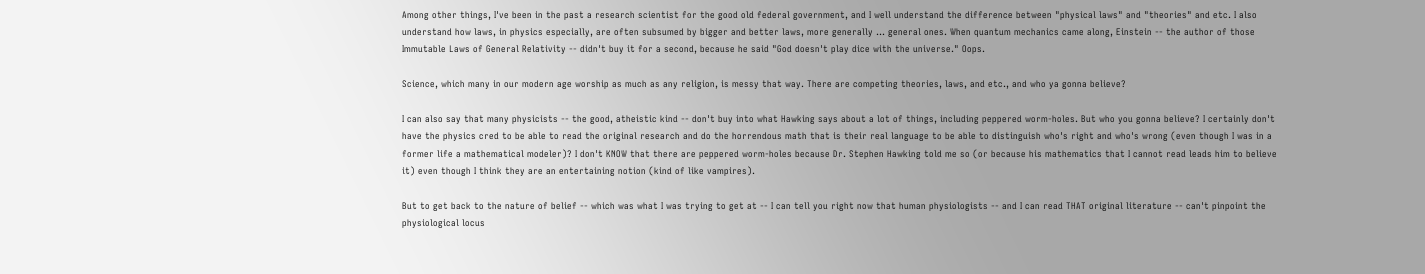Among other things, I've been in the past a research scientist for the good old federal government, and I well understand the difference between "physical laws" and "theories" and etc. I also understand how laws, in physics especially, are often subsumed by bigger and better laws, more generally ... general ones. When quantum mechanics came along, Einstein -- the author of those Immutable Laws of General Relativity -- didn't buy it for a second, because he said "God doesn't play dice with the universe." Oops.

Science, which many in our modern age worship as much as any religion, is messy that way. There are competing theories, laws, and etc., and who ya gonna believe?

I can also say that many physicists -- the good, atheistic kind -- don't buy into what Hawking says about a lot of things, including peppered worm-holes. But who you gonna believe? I certainly don't have the physics cred to be able to read the original research and do the horrendous math that is their real language to be able to distinguish who's right and who's wrong (even though I was in a former life a mathematical modeler)? I don't KNOW that there are peppered worm-holes because Dr. Stephen Hawking told me so (or because his mathematics that I cannot read leads him to believe it) even though I think they are an entertaining notion (kind of like vampires).

But to get back to the nature of belief -- which was what I was trying to get at -- I can tell you right now that human physiologists -- and I can read THAT original literature -- can't pinpoint the physiological locus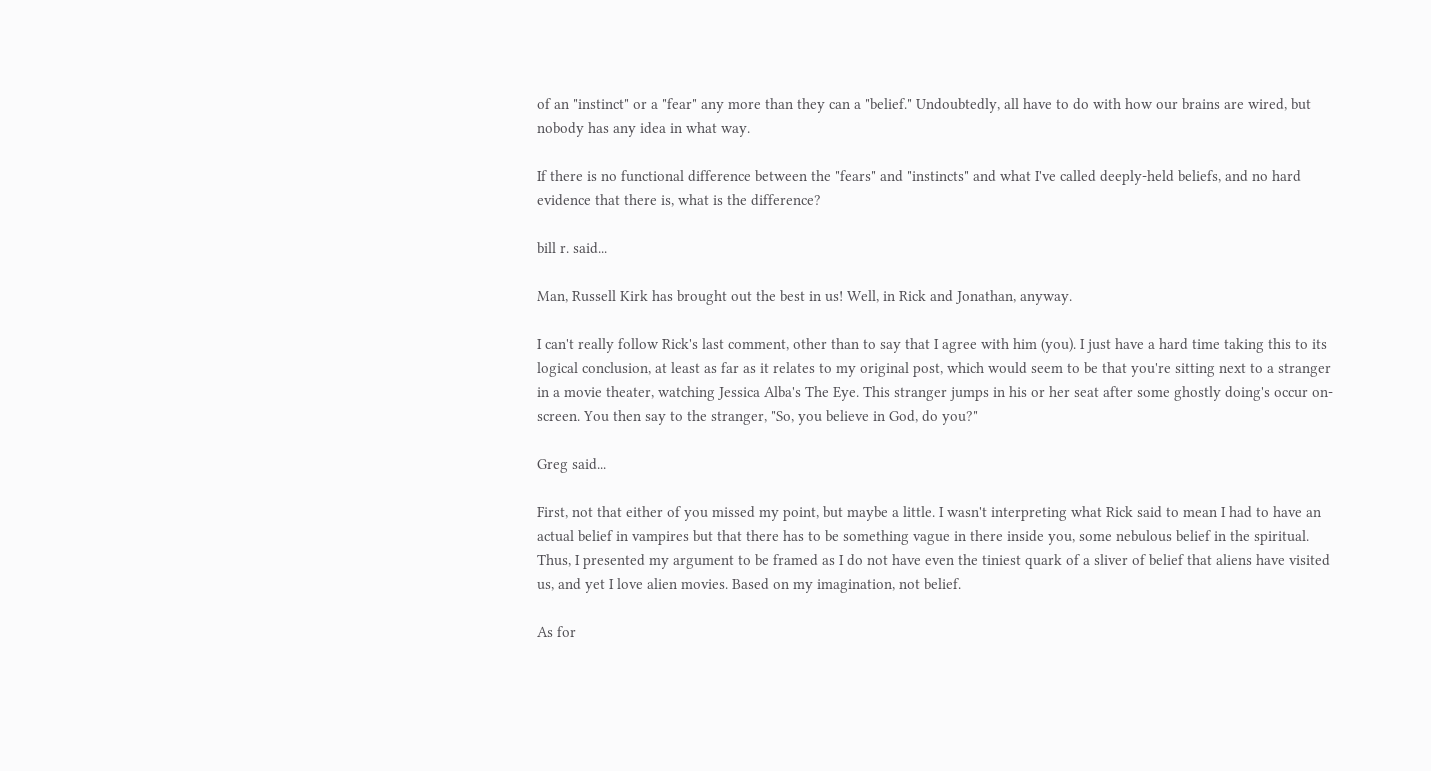of an "instinct" or a "fear" any more than they can a "belief." Undoubtedly, all have to do with how our brains are wired, but nobody has any idea in what way.

If there is no functional difference between the "fears" and "instincts" and what I've called deeply-held beliefs, and no hard evidence that there is, what is the difference?

bill r. said...

Man, Russell Kirk has brought out the best in us! Well, in Rick and Jonathan, anyway.

I can't really follow Rick's last comment, other than to say that I agree with him (you). I just have a hard time taking this to its logical conclusion, at least as far as it relates to my original post, which would seem to be that you're sitting next to a stranger in a movie theater, watching Jessica Alba's The Eye. This stranger jumps in his or her seat after some ghostly doing's occur on-screen. You then say to the stranger, "So, you believe in God, do you?"

Greg said...

First, not that either of you missed my point, but maybe a little. I wasn't interpreting what Rick said to mean I had to have an actual belief in vampires but that there has to be something vague in there inside you, some nebulous belief in the spiritual. Thus, I presented my argument to be framed as I do not have even the tiniest quark of a sliver of belief that aliens have visited us, and yet I love alien movies. Based on my imagination, not belief.

As for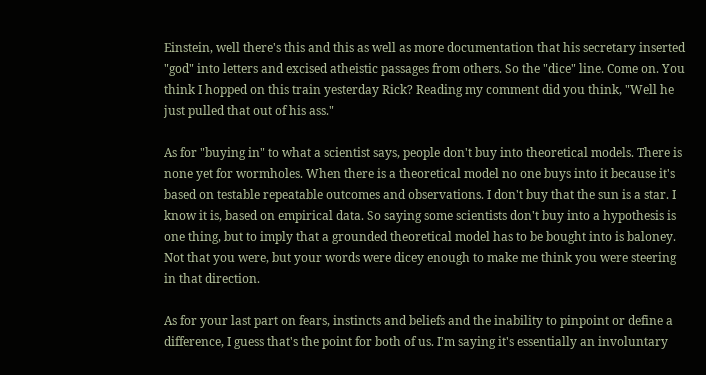Einstein, well there's this and this as well as more documentation that his secretary inserted "god" into letters and excised atheistic passages from others. So the "dice" line. Come on. You think I hopped on this train yesterday Rick? Reading my comment did you think, "Well he just pulled that out of his ass."

As for "buying in" to what a scientist says, people don't buy into theoretical models. There is none yet for wormholes. When there is a theoretical model no one buys into it because it's based on testable repeatable outcomes and observations. I don't buy that the sun is a star. I know it is, based on empirical data. So saying some scientists don't buy into a hypothesis is one thing, but to imply that a grounded theoretical model has to be bought into is baloney. Not that you were, but your words were dicey enough to make me think you were steering in that direction.

As for your last part on fears, instincts and beliefs and the inability to pinpoint or define a difference, I guess that's the point for both of us. I'm saying it's essentially an involuntary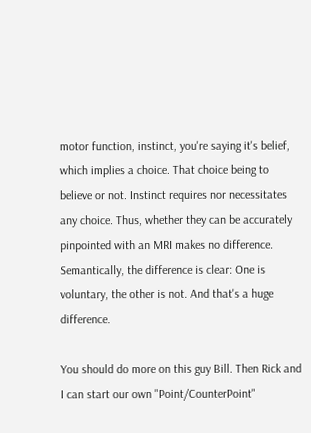motor function, instinct, you're saying it's belief, which implies a choice. That choice being to believe or not. Instinct requires nor necessitates any choice. Thus, whether they can be accurately pinpointed with an MRI makes no difference. Semantically, the difference is clear: One is voluntary, the other is not. And that's a huge difference.

You should do more on this guy Bill. Then Rick and I can start our own "Point/CounterPoint"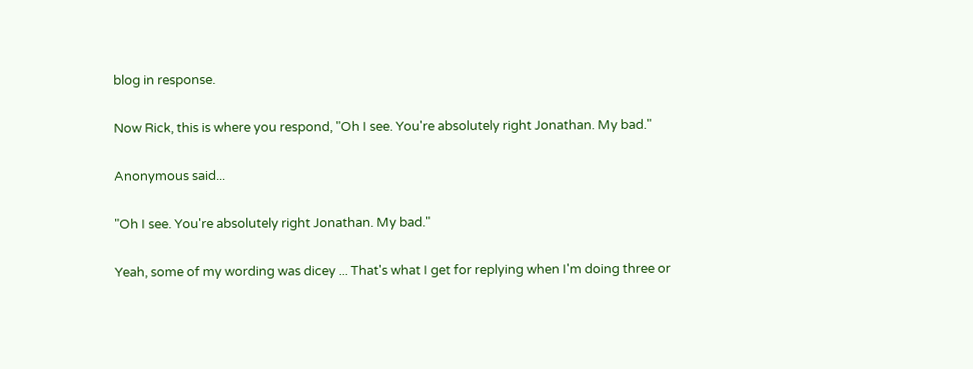blog in response.

Now Rick, this is where you respond, "Oh I see. You're absolutely right Jonathan. My bad."

Anonymous said...

"Oh I see. You're absolutely right Jonathan. My bad."

Yeah, some of my wording was dicey ... That's what I get for replying when I'm doing three or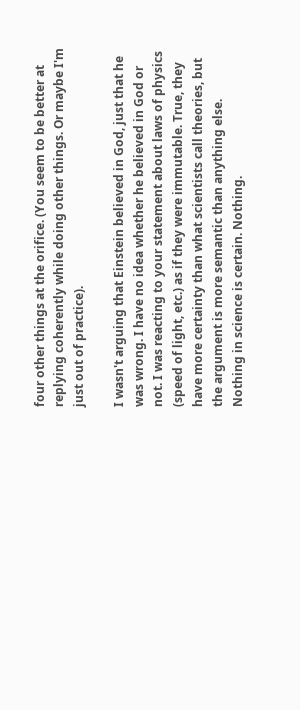four other things at the orifice. (You seem to be better at replying coherently while doing other things. Or maybe I'm just out of practice).

I wasn't arguing that Einstein believed in God, just that he was wrong. I have no idea whether he believed in God or not. I was reacting to your statement about laws of physics (speed of light, etc.) as if they were immutable. True, they have more certainty than what scientists call theories, but the argument is more semantic than anything else. Nothing in science is certain. Nothing.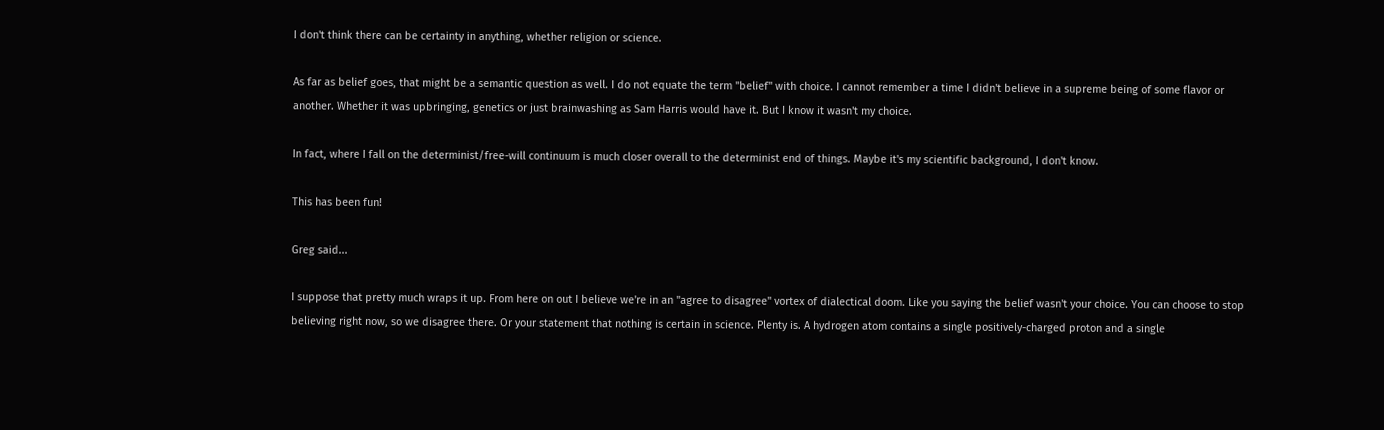I don't think there can be certainty in anything, whether religion or science.

As far as belief goes, that might be a semantic question as well. I do not equate the term "belief" with choice. I cannot remember a time I didn't believe in a supreme being of some flavor or another. Whether it was upbringing, genetics or just brainwashing as Sam Harris would have it. But I know it wasn't my choice.

In fact, where I fall on the determinist/free-will continuum is much closer overall to the determinist end of things. Maybe it's my scientific background, I don't know.

This has been fun!

Greg said...

I suppose that pretty much wraps it up. From here on out I believe we're in an "agree to disagree" vortex of dialectical doom. Like you saying the belief wasn't your choice. You can choose to stop believing right now, so we disagree there. Or your statement that nothing is certain in science. Plenty is. A hydrogen atom contains a single positively-charged proton and a single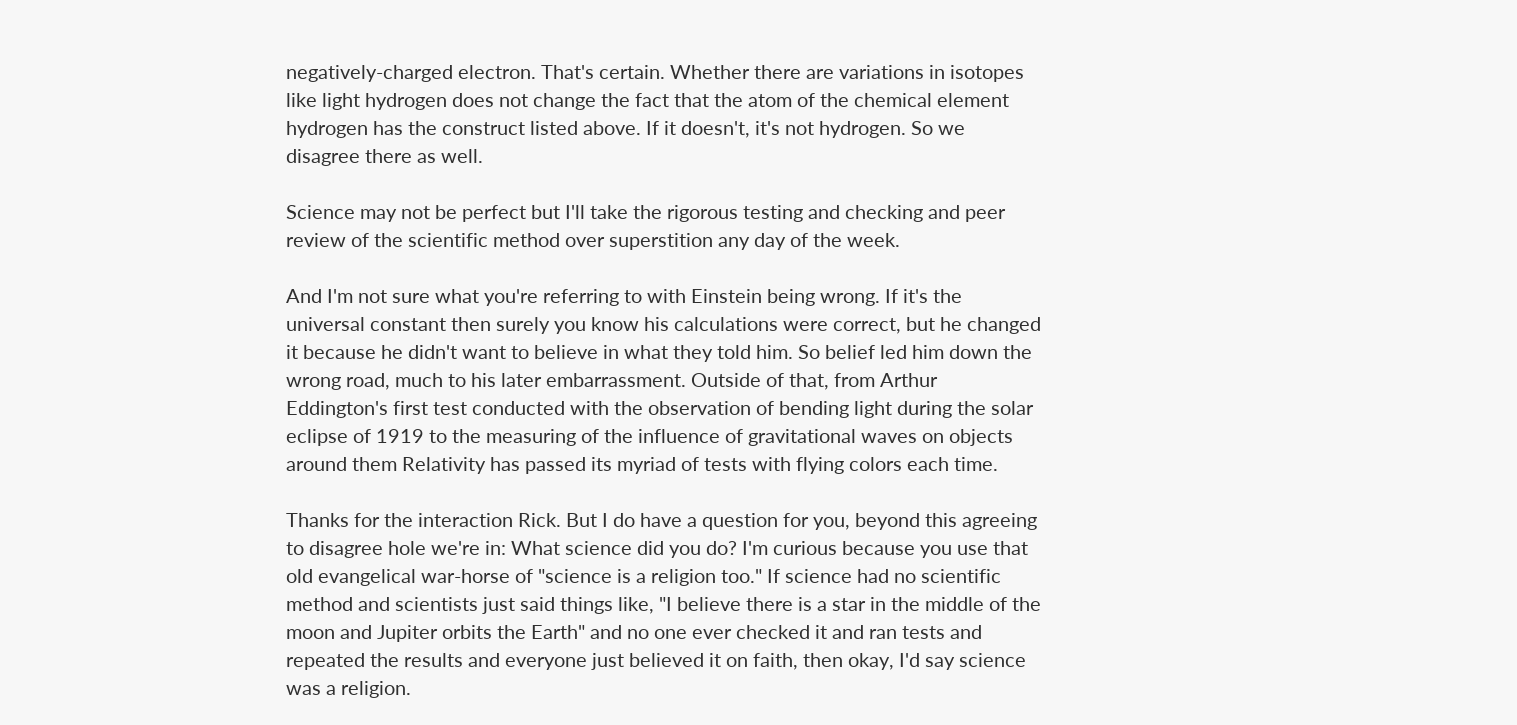negatively-charged electron. That's certain. Whether there are variations in isotopes like light hydrogen does not change the fact that the atom of the chemical element hydrogen has the construct listed above. If it doesn't, it's not hydrogen. So we disagree there as well.

Science may not be perfect but I'll take the rigorous testing and checking and peer review of the scientific method over superstition any day of the week.

And I'm not sure what you're referring to with Einstein being wrong. If it's the universal constant then surely you know his calculations were correct, but he changed it because he didn't want to believe in what they told him. So belief led him down the wrong road, much to his later embarrassment. Outside of that, from Arthur Eddington's first test conducted with the observation of bending light during the solar eclipse of 1919 to the measuring of the influence of gravitational waves on objects around them Relativity has passed its myriad of tests with flying colors each time.

Thanks for the interaction Rick. But I do have a question for you, beyond this agreeing to disagree hole we're in: What science did you do? I'm curious because you use that old evangelical war-horse of "science is a religion too." If science had no scientific method and scientists just said things like, "I believe there is a star in the middle of the moon and Jupiter orbits the Earth" and no one ever checked it and ran tests and repeated the results and everyone just believed it on faith, then okay, I'd say science was a religion.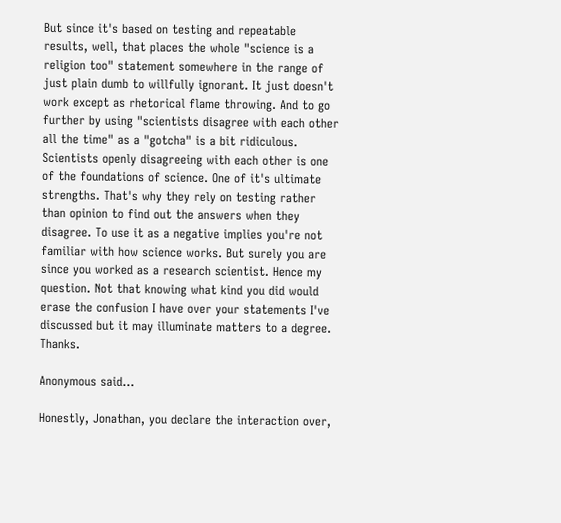But since it's based on testing and repeatable results, well, that places the whole "science is a religion too" statement somewhere in the range of just plain dumb to willfully ignorant. It just doesn't work except as rhetorical flame throwing. And to go further by using "scientists disagree with each other all the time" as a "gotcha" is a bit ridiculous. Scientists openly disagreeing with each other is one of the foundations of science. One of it's ultimate strengths. That's why they rely on testing rather than opinion to find out the answers when they disagree. To use it as a negative implies you're not familiar with how science works. But surely you are since you worked as a research scientist. Hence my question. Not that knowing what kind you did would erase the confusion I have over your statements I've discussed but it may illuminate matters to a degree. Thanks.

Anonymous said...

Honestly, Jonathan, you declare the interaction over,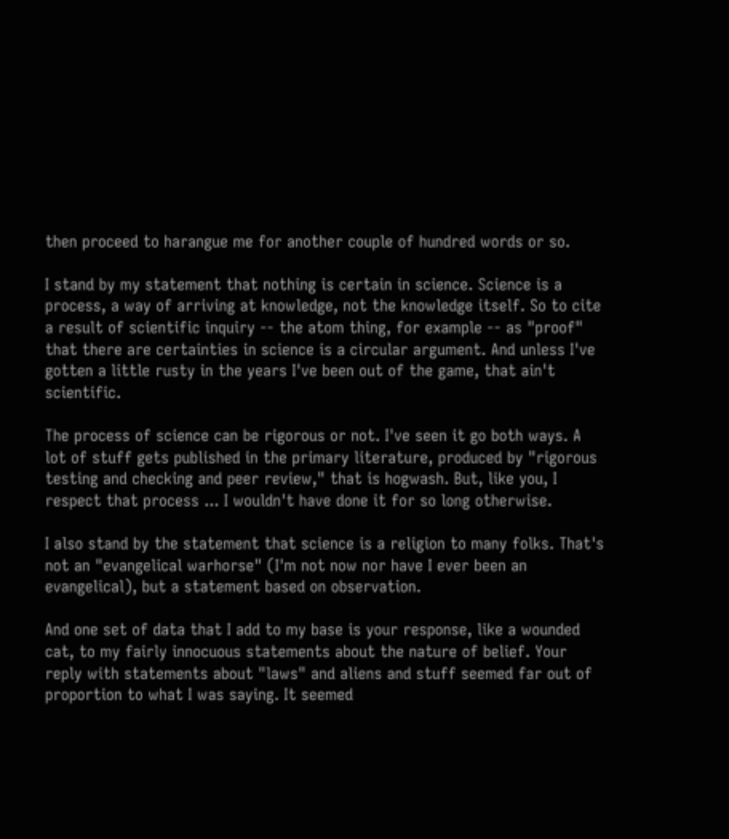then proceed to harangue me for another couple of hundred words or so.

I stand by my statement that nothing is certain in science. Science is a process, a way of arriving at knowledge, not the knowledge itself. So to cite a result of scientific inquiry -- the atom thing, for example -- as "proof" that there are certainties in science is a circular argument. And unless I've gotten a little rusty in the years I've been out of the game, that ain't scientific.

The process of science can be rigorous or not. I've seen it go both ways. A lot of stuff gets published in the primary literature, produced by "rigorous testing and checking and peer review," that is hogwash. But, like you, I respect that process ... I wouldn't have done it for so long otherwise.

I also stand by the statement that science is a religion to many folks. That's not an "evangelical warhorse" (I'm not now nor have I ever been an evangelical), but a statement based on observation.

And one set of data that I add to my base is your response, like a wounded cat, to my fairly innocuous statements about the nature of belief. Your reply with statements about "laws" and aliens and stuff seemed far out of proportion to what I was saying. It seemed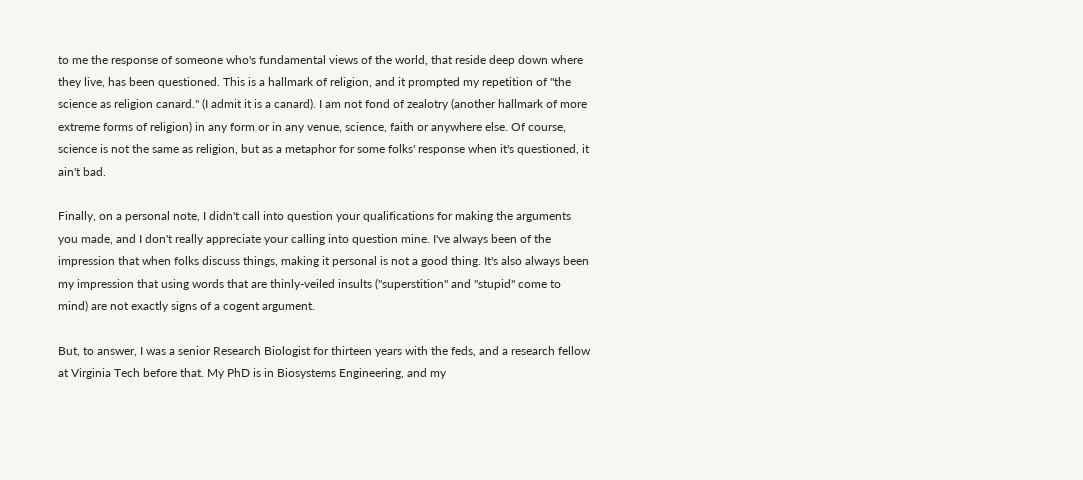to me the response of someone who's fundamental views of the world, that reside deep down where they live, has been questioned. This is a hallmark of religion, and it prompted my repetition of "the science as religion canard." (I admit it is a canard). I am not fond of zealotry (another hallmark of more extreme forms of religion) in any form or in any venue, science, faith or anywhere else. Of course, science is not the same as religion, but as a metaphor for some folks' response when it's questioned, it ain't bad.

Finally, on a personal note, I didn't call into question your qualifications for making the arguments you made, and I don't really appreciate your calling into question mine. I've always been of the impression that when folks discuss things, making it personal is not a good thing. It's also always been my impression that using words that are thinly-veiled insults ("superstition" and "stupid" come to mind) are not exactly signs of a cogent argument.

But, to answer, I was a senior Research Biologist for thirteen years with the feds, and a research fellow at Virginia Tech before that. My PhD is in Biosystems Engineering, and my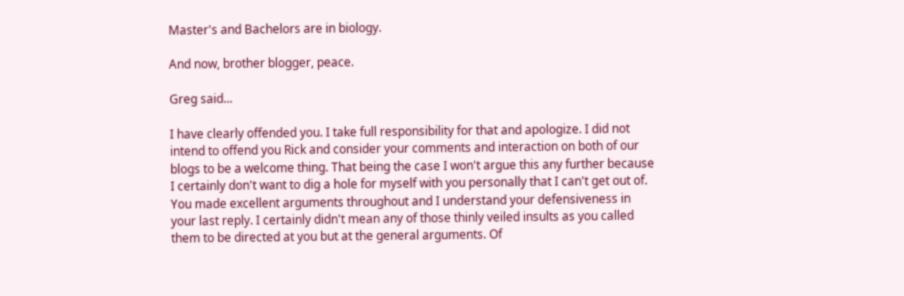Master's and Bachelors are in biology.

And now, brother blogger, peace.

Greg said...

I have clearly offended you. I take full responsibility for that and apologize. I did not intend to offend you Rick and consider your comments and interaction on both of our blogs to be a welcome thing. That being the case I won't argue this any further because I certainly don't want to dig a hole for myself with you personally that I can't get out of. You made excellent arguments throughout and I understand your defensiveness in your last reply. I certainly didn't mean any of those thinly veiled insults as you called them to be directed at you but at the general arguments. Of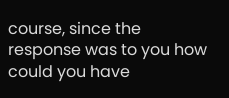course, since the response was to you how could you have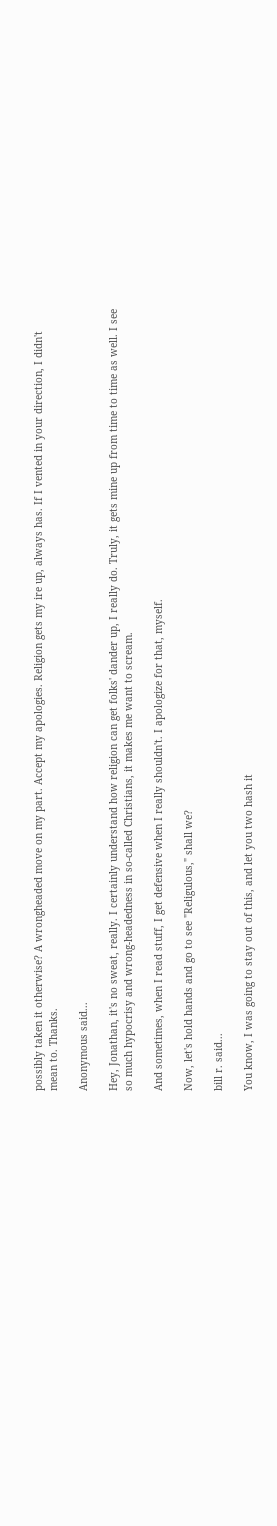possibly taken it otherwise? A wrongheaded move on my part. Accept my apologies. Religion gets my ire up, always has. If I vented in your direction, I didn't mean to. Thanks.

Anonymous said...

Hey, Jonathan, it's no sweat, really. I certainly understand how religion can get folks' dander up, I really do. Truly, it gets mine up from time to time as well. I see so much hypocrisy and wrong-headedness in so-called Christians, it makes me want to scream.

And sometimes, when I read stuff, I get defensive when I really shouldn't. I apologize for that, myself.

Now, let's hold hands and go to see "Religulous," shall we?

bill r. said...

You know, I was going to stay out of this, and let you two hash it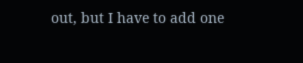out, but I have to add one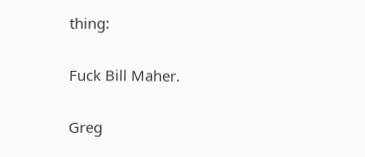thing:

Fuck Bill Maher.

Greg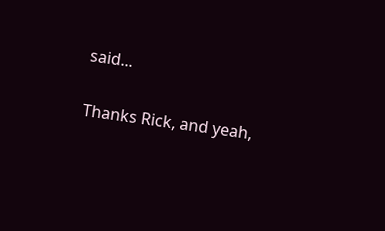said...

Thanks Rick, and yeah,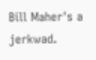Bill Maher's a jerkwad.